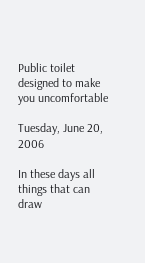Public toilet designed to make you uncomfortable

Tuesday, June 20, 2006

In these days all things that can draw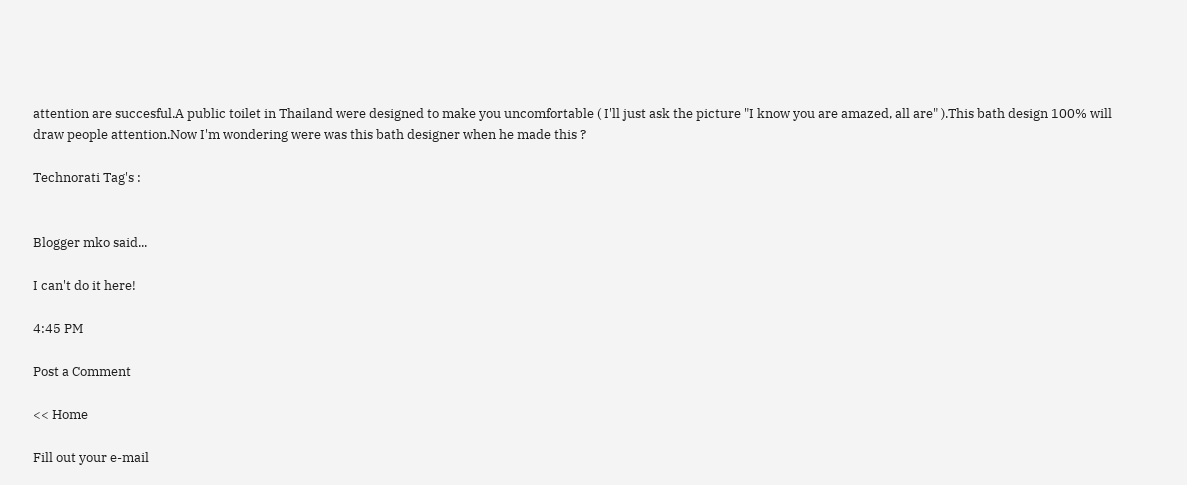attention are succesful.A public toilet in Thailand were designed to make you uncomfortable ( I'll just ask the picture "I know you are amazed, all are" ).This bath design 100% will draw people attention.Now I'm wondering were was this bath designer when he made this ?

Technorati Tag's :


Blogger mko said...

I can't do it here!

4:45 PM

Post a Comment

<< Home

Fill out your e-mail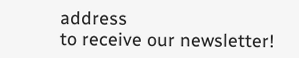address
to receive our newsletter!